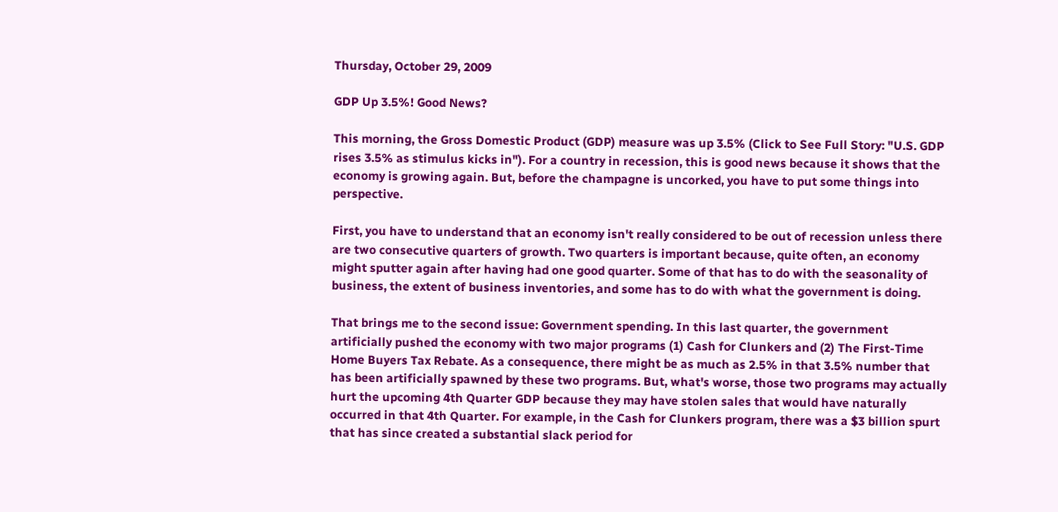Thursday, October 29, 2009

GDP Up 3.5%! Good News?

This morning, the Gross Domestic Product (GDP) measure was up 3.5% (Click to See Full Story: "U.S. GDP rises 3.5% as stimulus kicks in"). For a country in recession, this is good news because it shows that the economy is growing again. But, before the champagne is uncorked, you have to put some things into perspective.

First, you have to understand that an economy isn't really considered to be out of recession unless there are two consecutive quarters of growth. Two quarters is important because, quite often, an economy might sputter again after having had one good quarter. Some of that has to do with the seasonality of business, the extent of business inventories, and some has to do with what the government is doing.

That brings me to the second issue: Government spending. In this last quarter, the government artificially pushed the economy with two major programs (1) Cash for Clunkers and (2) The First-Time Home Buyers Tax Rebate. As a consequence, there might be as much as 2.5% in that 3.5% number that has been artificially spawned by these two programs. But, what's worse, those two programs may actually hurt the upcoming 4th Quarter GDP because they may have stolen sales that would have naturally occurred in that 4th Quarter. For example, in the Cash for Clunkers program, there was a $3 billion spurt that has since created a substantial slack period for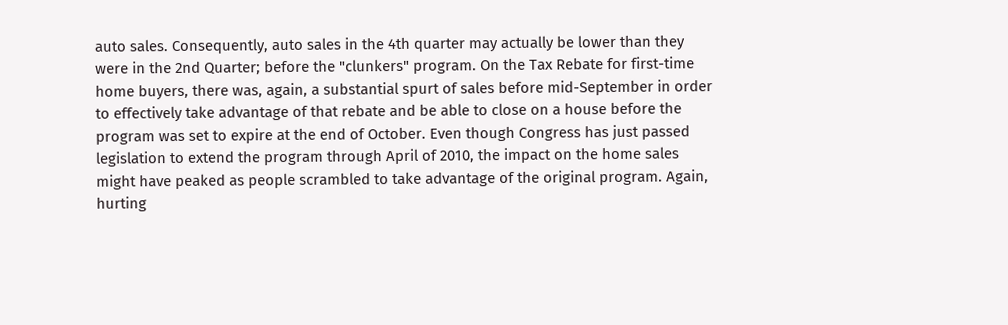auto sales. Consequently, auto sales in the 4th quarter may actually be lower than they were in the 2nd Quarter; before the "clunkers" program. On the Tax Rebate for first-time home buyers, there was, again, a substantial spurt of sales before mid-September in order to effectively take advantage of that rebate and be able to close on a house before the program was set to expire at the end of October. Even though Congress has just passed legislation to extend the program through April of 2010, the impact on the home sales might have peaked as people scrambled to take advantage of the original program. Again, hurting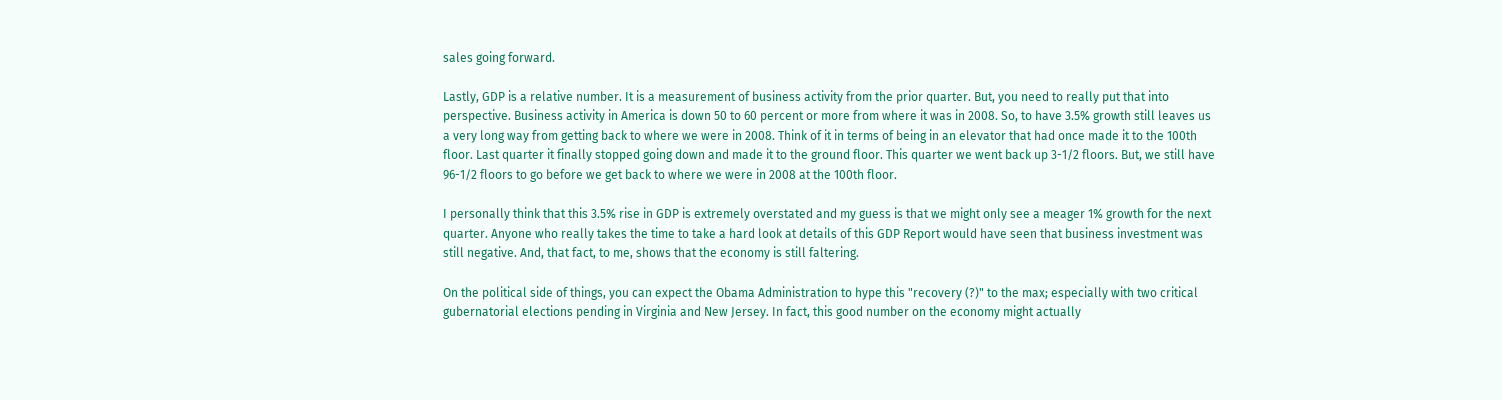sales going forward.

Lastly, GDP is a relative number. It is a measurement of business activity from the prior quarter. But, you need to really put that into perspective. Business activity in America is down 50 to 60 percent or more from where it was in 2008. So, to have 3.5% growth still leaves us a very long way from getting back to where we were in 2008. Think of it in terms of being in an elevator that had once made it to the 100th floor. Last quarter it finally stopped going down and made it to the ground floor. This quarter we went back up 3-1/2 floors. But, we still have 96-1/2 floors to go before we get back to where we were in 2008 at the 100th floor.

I personally think that this 3.5% rise in GDP is extremely overstated and my guess is that we might only see a meager 1% growth for the next quarter. Anyone who really takes the time to take a hard look at details of this GDP Report would have seen that business investment was still negative. And, that fact, to me, shows that the economy is still faltering.

On the political side of things, you can expect the Obama Administration to hype this "recovery (?)" to the max; especially with two critical gubernatorial elections pending in Virginia and New Jersey. In fact, this good number on the economy might actually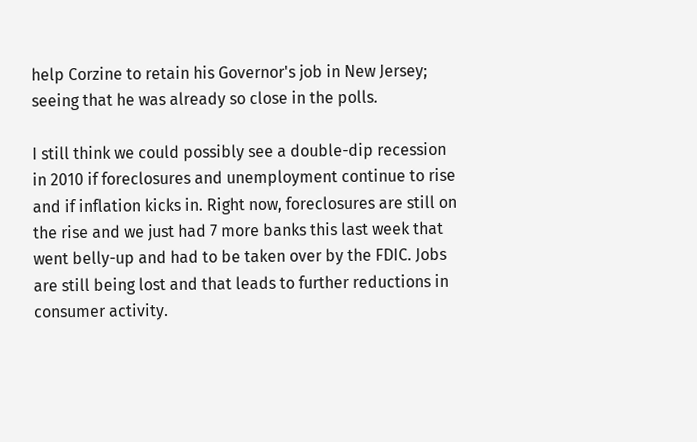help Corzine to retain his Governor's job in New Jersey; seeing that he was already so close in the polls.

I still think we could possibly see a double-dip recession in 2010 if foreclosures and unemployment continue to rise and if inflation kicks in. Right now, foreclosures are still on the rise and we just had 7 more banks this last week that went belly-up and had to be taken over by the FDIC. Jobs are still being lost and that leads to further reductions in consumer activity.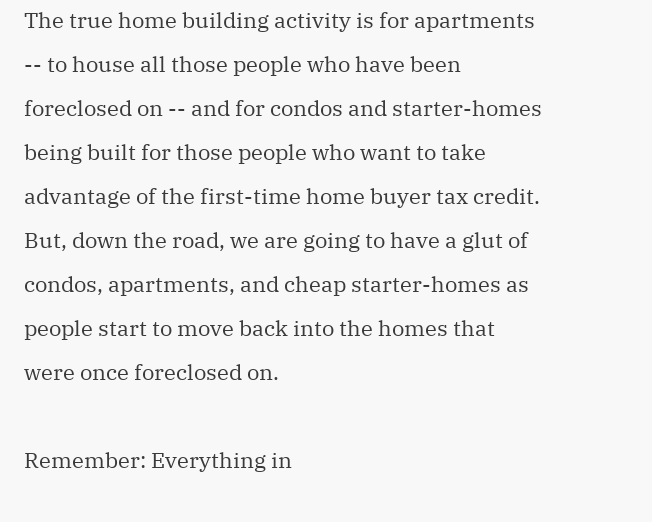The true home building activity is for apartments -- to house all those people who have been foreclosed on -- and for condos and starter-homes being built for those people who want to take advantage of the first-time home buyer tax credit. But, down the road, we are going to have a glut of condos, apartments, and cheap starter-homes as people start to move back into the homes that were once foreclosed on.

Remember: Everything in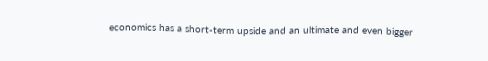economics has a short-term upside and an ultimate and even bigger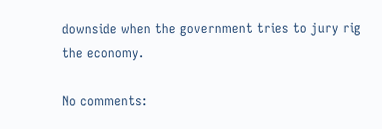downside when the government tries to jury rig the economy.

No comments: